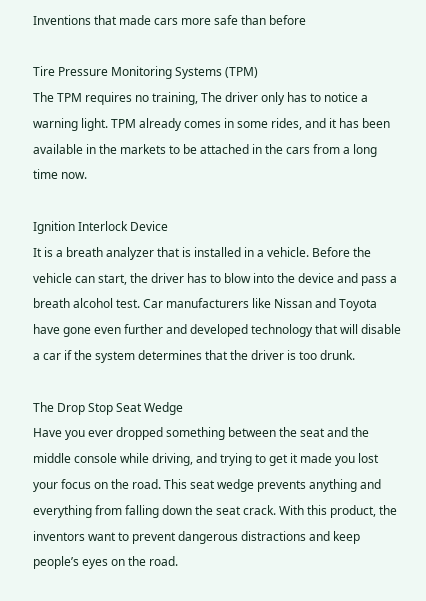Inventions that made cars more safe than before

Tire Pressure Monitoring Systems (TPM)
The TPM requires no training, The driver only has to notice a warning light. TPM already comes in some rides, and it has been available in the markets to be attached in the cars from a long time now.

Ignition Interlock Device
It is a breath analyzer that is installed in a vehicle. Before the vehicle can start, the driver has to blow into the device and pass a breath alcohol test. Car manufacturers like Nissan and Toyota have gone even further and developed technology that will disable a car if the system determines that the driver is too drunk.

The Drop Stop Seat Wedge
Have you ever dropped something between the seat and the middle console while driving, and trying to get it made you lost your focus on the road. This seat wedge prevents anything and everything from falling down the seat crack. With this product, the inventors want to prevent dangerous distractions and keep people’s eyes on the road.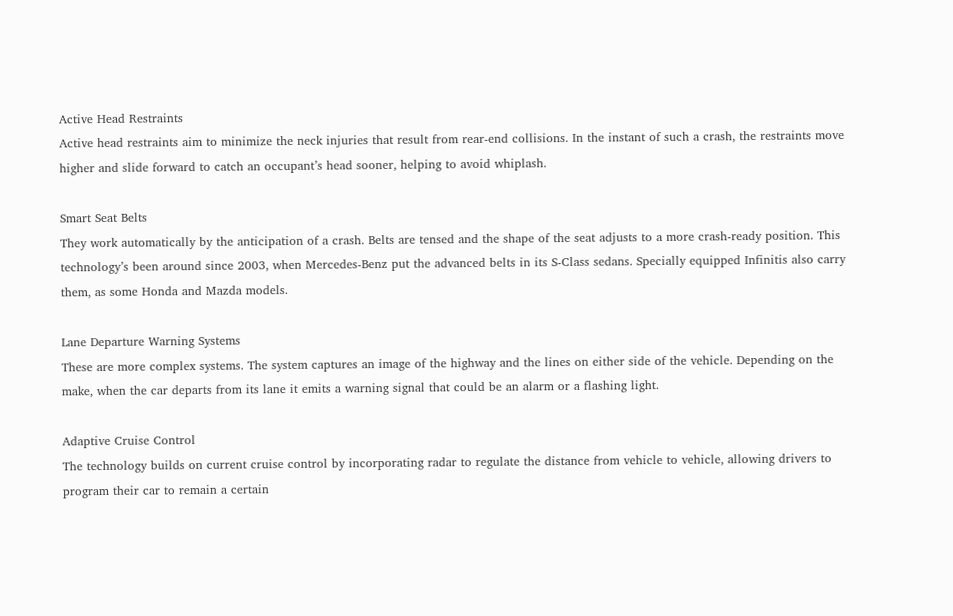Active Head Restraints
Active head restraints aim to minimize the neck injuries that result from rear-end collisions. In the instant of such a crash, the restraints move higher and slide forward to catch an occupant’s head sooner, helping to avoid whiplash.

Smart Seat Belts
They work automatically by the anticipation of a crash. Belts are tensed and the shape of the seat adjusts to a more crash-ready position. This technology’s been around since 2003, when Mercedes-Benz put the advanced belts in its S-Class sedans. Specially equipped Infinitis also carry them, as some Honda and Mazda models.

Lane Departure Warning Systems
These are more complex systems. The system captures an image of the highway and the lines on either side of the vehicle. Depending on the make, when the car departs from its lane it emits a warning signal that could be an alarm or a flashing light.

Adaptive Cruise Control
The technology builds on current cruise control by incorporating radar to regulate the distance from vehicle to vehicle, allowing drivers to program their car to remain a certain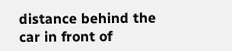distance behind the car in front of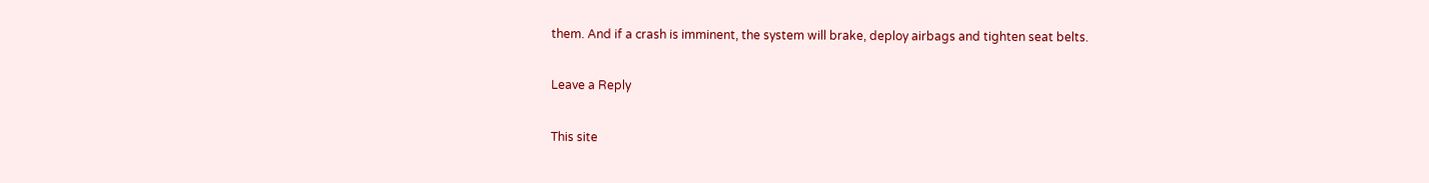them. And if a crash is imminent, the system will brake, deploy airbags and tighten seat belts.

Leave a Reply

This site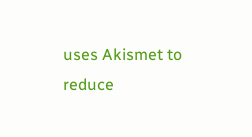uses Akismet to reduce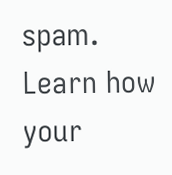spam. Learn how your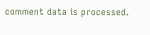comment data is processed.